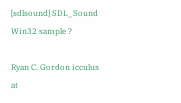[sdlsound] SDL_Sound Win32 sample ?

Ryan C. Gordon icculus at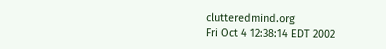clutteredmind.org
Fri Oct 4 12:38:14 EDT 2002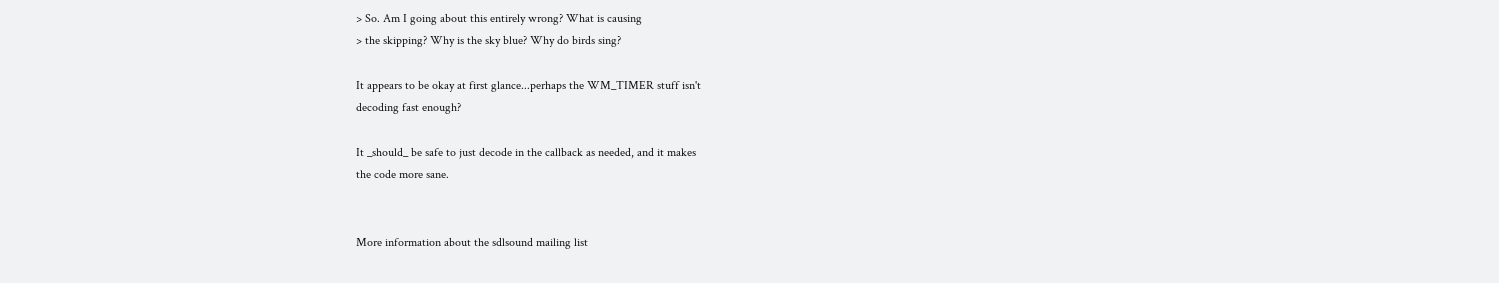> So. Am I going about this entirely wrong? What is causing
> the skipping? Why is the sky blue? Why do birds sing?

It appears to be okay at first glance...perhaps the WM_TIMER stuff isn't
decoding fast enough?

It _should_ be safe to just decode in the callback as needed, and it makes
the code more sane.


More information about the sdlsound mailing list